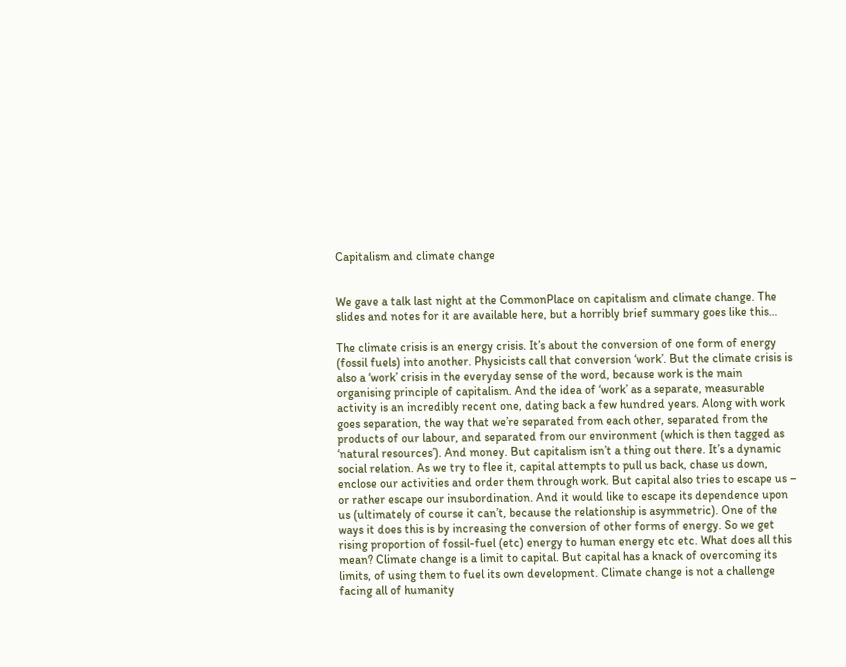Capitalism and climate change


We gave a talk last night at the CommonPlace on capitalism and climate change. The slides and notes for it are available here, but a horribly brief summary goes like this…

The climate crisis is an energy crisis. It’s about the conversion of one form of energy (fossil fuels) into another. Physicists call that conversion ‘work’. But the climate crisis is also a ‘work’ crisis in the everyday sense of the word, because work is the main organising principle of capitalism. And the idea of ‘work’ as a separate, measurable activity is an incredibly recent one, dating back a few hundred years. Along with work goes separation, the way that we’re separated from each other, separated from the products of our labour, and separated from our environment (which is then tagged as ‘natural resources’). And money. But capitalism isn’t a thing out there. It’s a dynamic social relation. As we try to flee it, capital attempts to pull us back, chase us down, enclose our activities and order them through work. But capital also tries to escape us – or rather escape our insubordination. And it would like to escape its dependence upon us (ultimately of course it can’t, because the relationship is asymmetric). One of the ways it does this is by increasing the conversion of other forms of energy. So we get rising proportion of fossil-fuel (etc) energy to human energy etc etc. What does all this mean? Climate change is a limit to capital. But capital has a knack of overcoming its limits, of using them to fuel its own development. Climate change is not a challenge facing all of humanity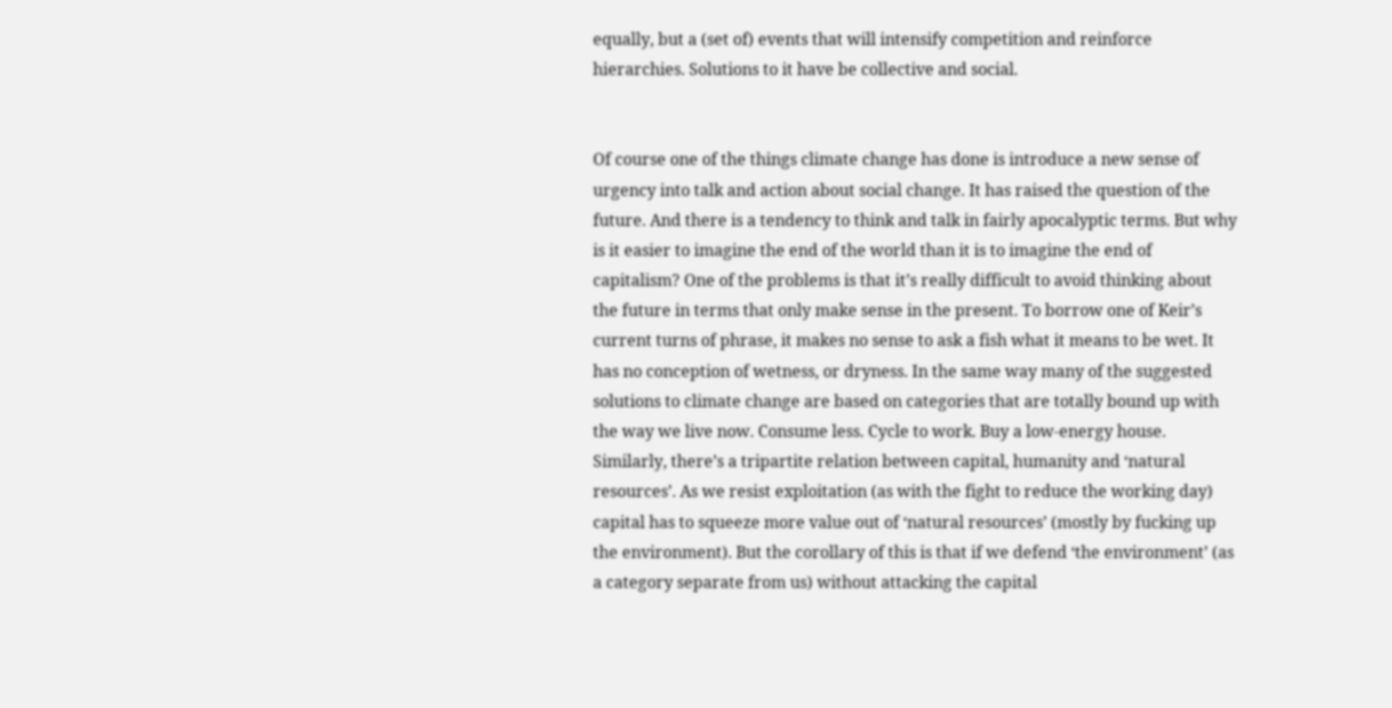equally, but a (set of) events that will intensify competition and reinforce hierarchies. Solutions to it have be collective and social.


Of course one of the things climate change has done is introduce a new sense of urgency into talk and action about social change. It has raised the question of the future. And there is a tendency to think and talk in fairly apocalyptic terms. But why is it easier to imagine the end of the world than it is to imagine the end of capitalism? One of the problems is that it’s really difficult to avoid thinking about the future in terms that only make sense in the present. To borrow one of Keir’s current turns of phrase, it makes no sense to ask a fish what it means to be wet. It has no conception of wetness, or dryness. In the same way many of the suggested solutions to climate change are based on categories that are totally bound up with the way we live now. Consume less. Cycle to work. Buy a low-energy house. Similarly, there’s a tripartite relation between capital, humanity and ‘natural resources’. As we resist exploitation (as with the fight to reduce the working day) capital has to squeeze more value out of ‘natural resources’ (mostly by fucking up the environment). But the corollary of this is that if we defend ‘the environment’ (as a category separate from us) without attacking the capital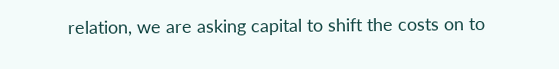relation, we are asking capital to shift the costs on to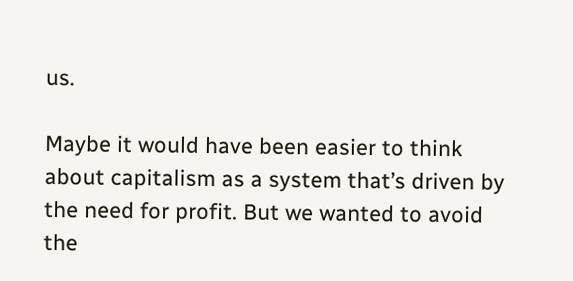us.

Maybe it would have been easier to think about capitalism as a system that’s driven by the need for profit. But we wanted to avoid the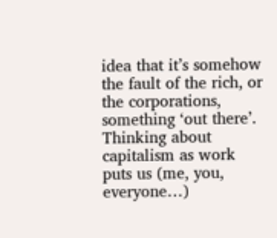idea that it’s somehow the fault of the rich, or the corporations, something ‘out there’. Thinking about capitalism as work puts us (me, you, everyone…)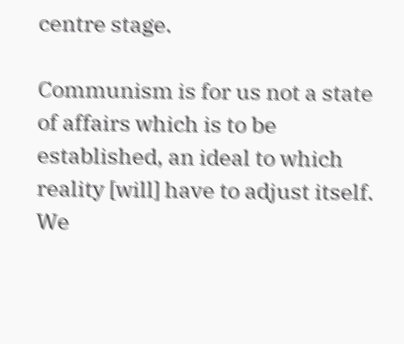centre stage.

Communism is for us not a state of affairs which is to be established, an ideal to which reality [will] have to adjust itself. We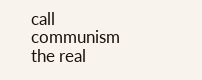call communism the real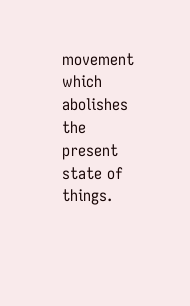movement which abolishes the present state of things.